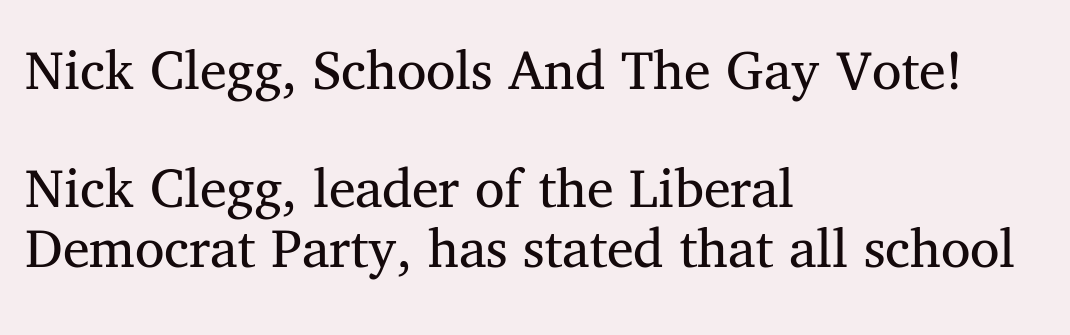Nick Clegg, Schools And The Gay Vote!

Nick Clegg, leader of the Liberal Democrat Party, has stated that all school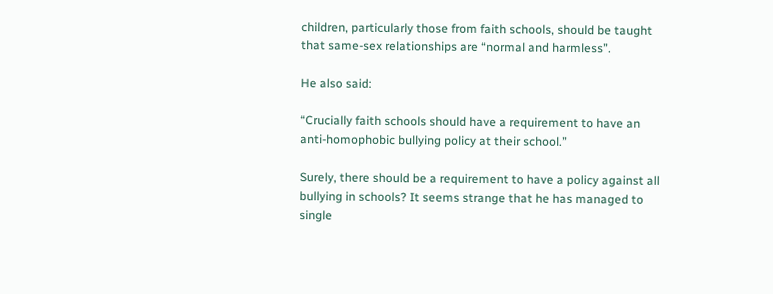children, particularly those from faith schools, should be taught that same-sex relationships are “normal and harmless”.

He also said:

“Crucially faith schools should have a requirement to have an anti-homophobic bullying policy at their school.”

Surely, there should be a requirement to have a policy against all bullying in schools? It seems strange that he has managed to single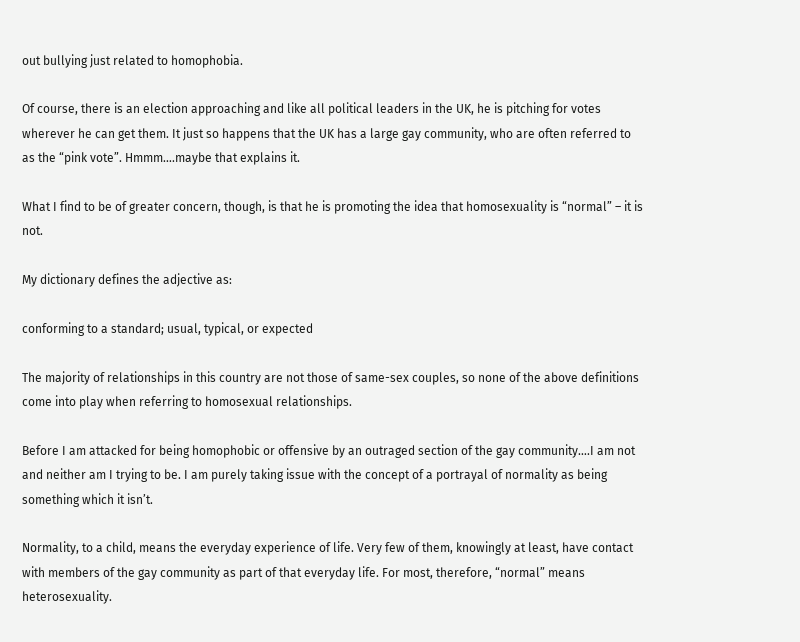out bullying just related to homophobia.

Of course, there is an election approaching and like all political leaders in the UK, he is pitching for votes wherever he can get them. It just so happens that the UK has a large gay community, who are often referred to as the “pink vote”. Hmmm….maybe that explains it.

What I find to be of greater concern, though, is that he is promoting the idea that homosexuality is “normal” – it is not.

My dictionary defines the adjective as:

conforming to a standard; usual, typical, or expected

The majority of relationships in this country are not those of same-sex couples, so none of the above definitions come into play when referring to homosexual relationships.

Before I am attacked for being homophobic or offensive by an outraged section of the gay community….I am not and neither am I trying to be. I am purely taking issue with the concept of a portrayal of normality as being something which it isn’t.

Normality, to a child, means the everyday experience of life. Very few of them, knowingly at least, have contact with members of the gay community as part of that everyday life. For most, therefore, “normal” means heterosexuality.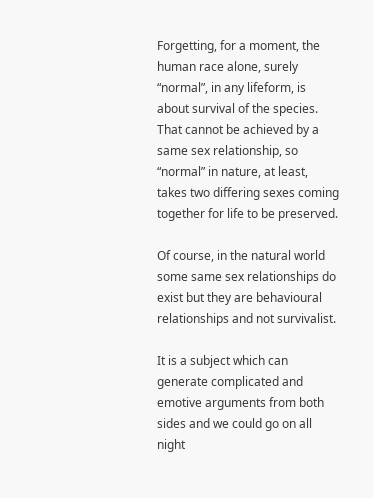Forgetting, for a moment, the human race alone, surely “normal”, in any lifeform, is about survival of the species. That cannot be achieved by a same sex relationship, so “normal” in nature, at least, takes two differing sexes coming together for life to be preserved.

Of course, in the natural world some same sex relationships do exist but they are behavioural relationships and not survivalist.

It is a subject which can generate complicated and emotive arguments from both sides and we could go on all night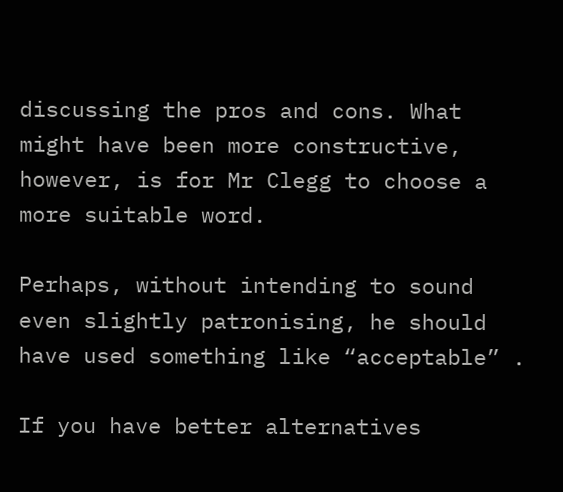discussing the pros and cons. What might have been more constructive, however, is for Mr Clegg to choose a more suitable word.

Perhaps, without intending to sound even slightly patronising, he should have used something like “acceptable” .

If you have better alternatives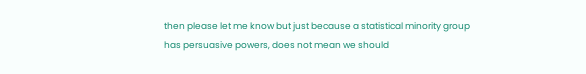then please let me know but just because a statistical minority group has persuasive powers, does not mean we should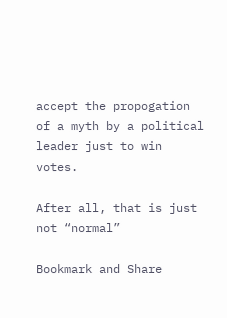accept the propogation of a myth by a political leader just to win votes.

After all, that is just not “normal”

Bookmark and Share